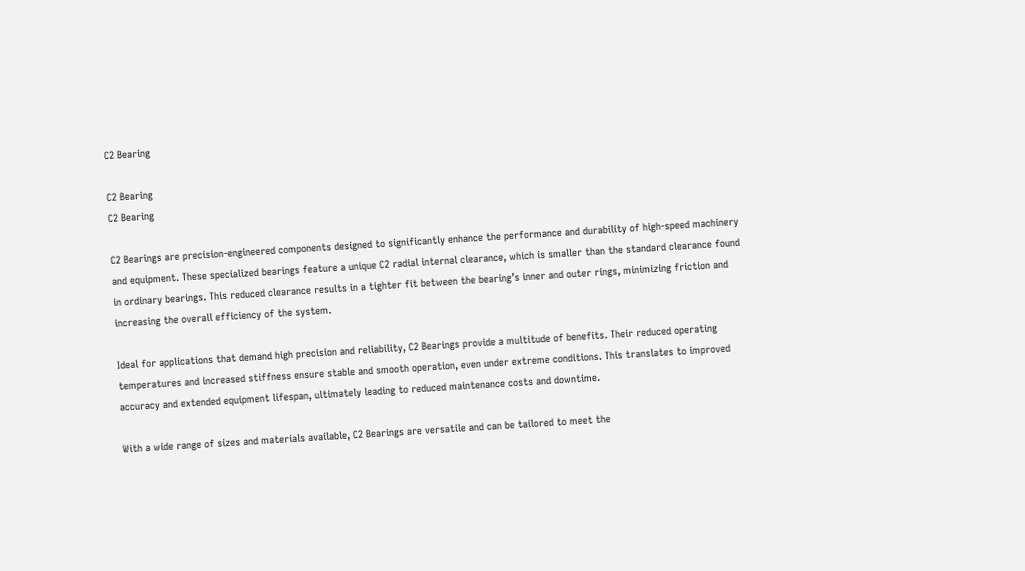C2 Bearing

C2 Bearing
C2 Bearing

C2 Bearings are precision-engineered components designed to significantly enhance the performance and durability of high-speed machinery and equipment. These specialized bearings feature a unique C2 radial internal clearance, which is smaller than the standard clearance found in ordinary bearings. This reduced clearance results in a tighter fit between the bearing’s inner and outer rings, minimizing friction and increasing the overall efficiency of the system.

Ideal for applications that demand high precision and reliability, C2 Bearings provide a multitude of benefits. Their reduced operating temperatures and increased stiffness ensure stable and smooth operation, even under extreme conditions. This translates to improved accuracy and extended equipment lifespan, ultimately leading to reduced maintenance costs and downtime.

With a wide range of sizes and materials available, C2 Bearings are versatile and can be tailored to meet the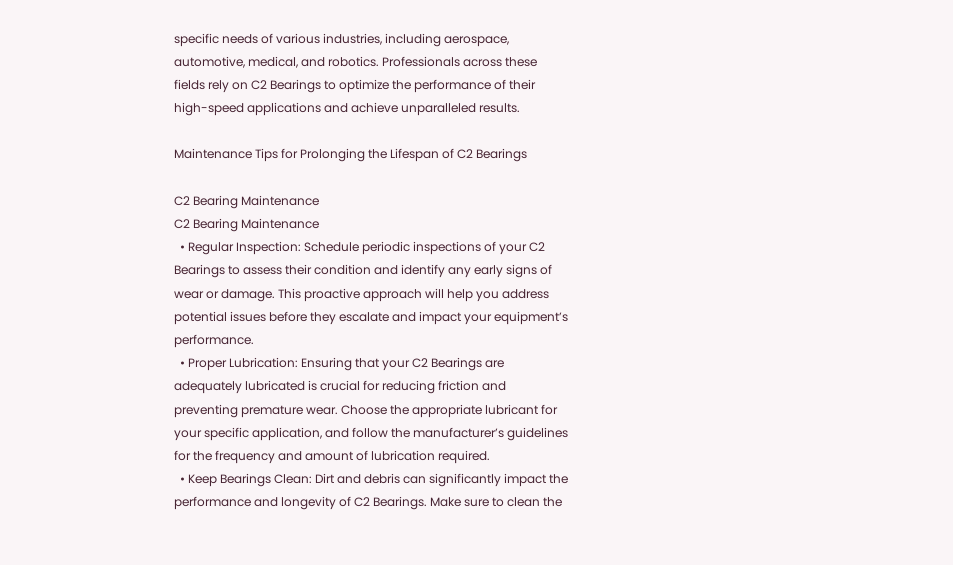specific needs of various industries, including aerospace, automotive, medical, and robotics. Professionals across these fields rely on C2 Bearings to optimize the performance of their high-speed applications and achieve unparalleled results.

Maintenance Tips for Prolonging the Lifespan of C2 Bearings

C2 Bearing Maintenance
C2 Bearing Maintenance
  • Regular Inspection: Schedule periodic inspections of your C2 Bearings to assess their condition and identify any early signs of wear or damage. This proactive approach will help you address potential issues before they escalate and impact your equipment’s performance.
  • Proper Lubrication: Ensuring that your C2 Bearings are adequately lubricated is crucial for reducing friction and preventing premature wear. Choose the appropriate lubricant for your specific application, and follow the manufacturer’s guidelines for the frequency and amount of lubrication required.
  • Keep Bearings Clean: Dirt and debris can significantly impact the performance and longevity of C2 Bearings. Make sure to clean the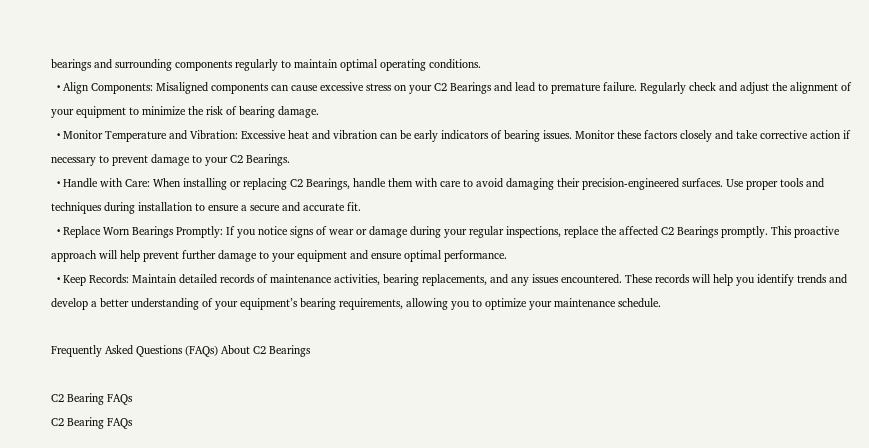bearings and surrounding components regularly to maintain optimal operating conditions.
  • Align Components: Misaligned components can cause excessive stress on your C2 Bearings and lead to premature failure. Regularly check and adjust the alignment of your equipment to minimize the risk of bearing damage.
  • Monitor Temperature and Vibration: Excessive heat and vibration can be early indicators of bearing issues. Monitor these factors closely and take corrective action if necessary to prevent damage to your C2 Bearings.
  • Handle with Care: When installing or replacing C2 Bearings, handle them with care to avoid damaging their precision-engineered surfaces. Use proper tools and techniques during installation to ensure a secure and accurate fit.
  • Replace Worn Bearings Promptly: If you notice signs of wear or damage during your regular inspections, replace the affected C2 Bearings promptly. This proactive approach will help prevent further damage to your equipment and ensure optimal performance.
  • Keep Records: Maintain detailed records of maintenance activities, bearing replacements, and any issues encountered. These records will help you identify trends and develop a better understanding of your equipment’s bearing requirements, allowing you to optimize your maintenance schedule.

Frequently Asked Questions (FAQs) About C2 Bearings

C2 Bearing FAQs
C2 Bearing FAQs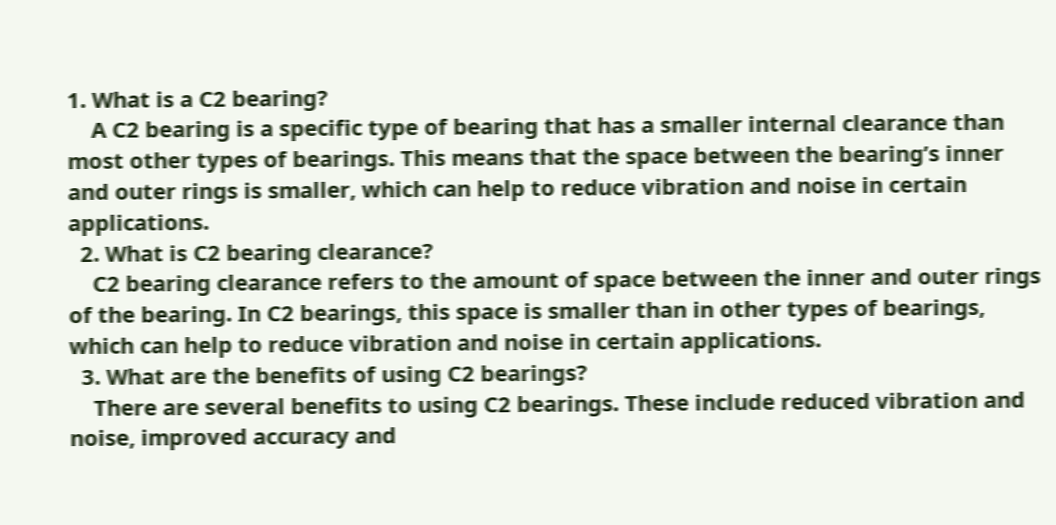1. What is a C2 bearing?
    A C2 bearing is a specific type of bearing that has a smaller internal clearance than most other types of bearings. This means that the space between the bearing’s inner and outer rings is smaller, which can help to reduce vibration and noise in certain applications.
  2. What is C2 bearing clearance?
    C2 bearing clearance refers to the amount of space between the inner and outer rings of the bearing. In C2 bearings, this space is smaller than in other types of bearings, which can help to reduce vibration and noise in certain applications.
  3. What are the benefits of using C2 bearings?
    There are several benefits to using C2 bearings. These include reduced vibration and noise, improved accuracy and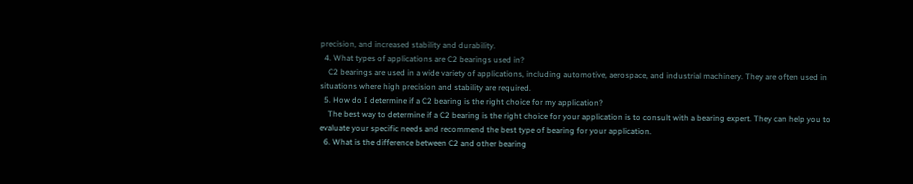precision, and increased stability and durability.
  4. What types of applications are C2 bearings used in?
    C2 bearings are used in a wide variety of applications, including automotive, aerospace, and industrial machinery. They are often used in situations where high precision and stability are required.
  5. How do I determine if a C2 bearing is the right choice for my application?
    The best way to determine if a C2 bearing is the right choice for your application is to consult with a bearing expert. They can help you to evaluate your specific needs and recommend the best type of bearing for your application.
  6. What is the difference between C2 and other bearing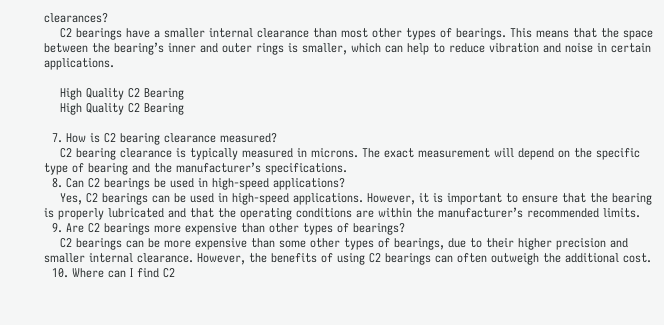clearances?
    C2 bearings have a smaller internal clearance than most other types of bearings. This means that the space between the bearing’s inner and outer rings is smaller, which can help to reduce vibration and noise in certain applications.

    High Quality C2 Bearing
    High Quality C2 Bearing

  7. How is C2 bearing clearance measured?
    C2 bearing clearance is typically measured in microns. The exact measurement will depend on the specific type of bearing and the manufacturer’s specifications.
  8. Can C2 bearings be used in high-speed applications?
    Yes, C2 bearings can be used in high-speed applications. However, it is important to ensure that the bearing is properly lubricated and that the operating conditions are within the manufacturer’s recommended limits.
  9. Are C2 bearings more expensive than other types of bearings?
    C2 bearings can be more expensive than some other types of bearings, due to their higher precision and smaller internal clearance. However, the benefits of using C2 bearings can often outweigh the additional cost.
  10. Where can I find C2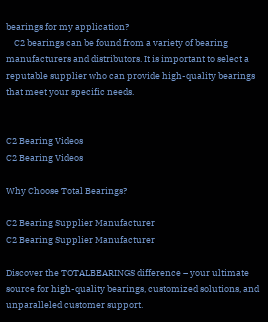bearings for my application?
    C2 bearings can be found from a variety of bearing manufacturers and distributors. It is important to select a reputable supplier who can provide high-quality bearings that meet your specific needs.


C2 Bearing Videos
C2 Bearing Videos

Why Choose Total Bearings?

C2 Bearing Supplier Manufacturer
C2 Bearing Supplier Manufacturer

Discover the TOTALBEARINGS difference – your ultimate source for high-quality bearings, customized solutions, and unparalleled customer support.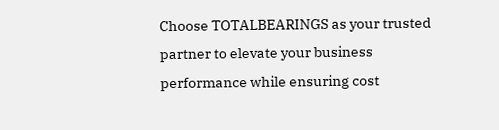Choose TOTALBEARINGS as your trusted partner to elevate your business performance while ensuring cost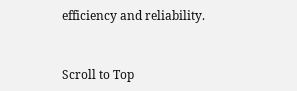efficiency and reliability.


Scroll to Top